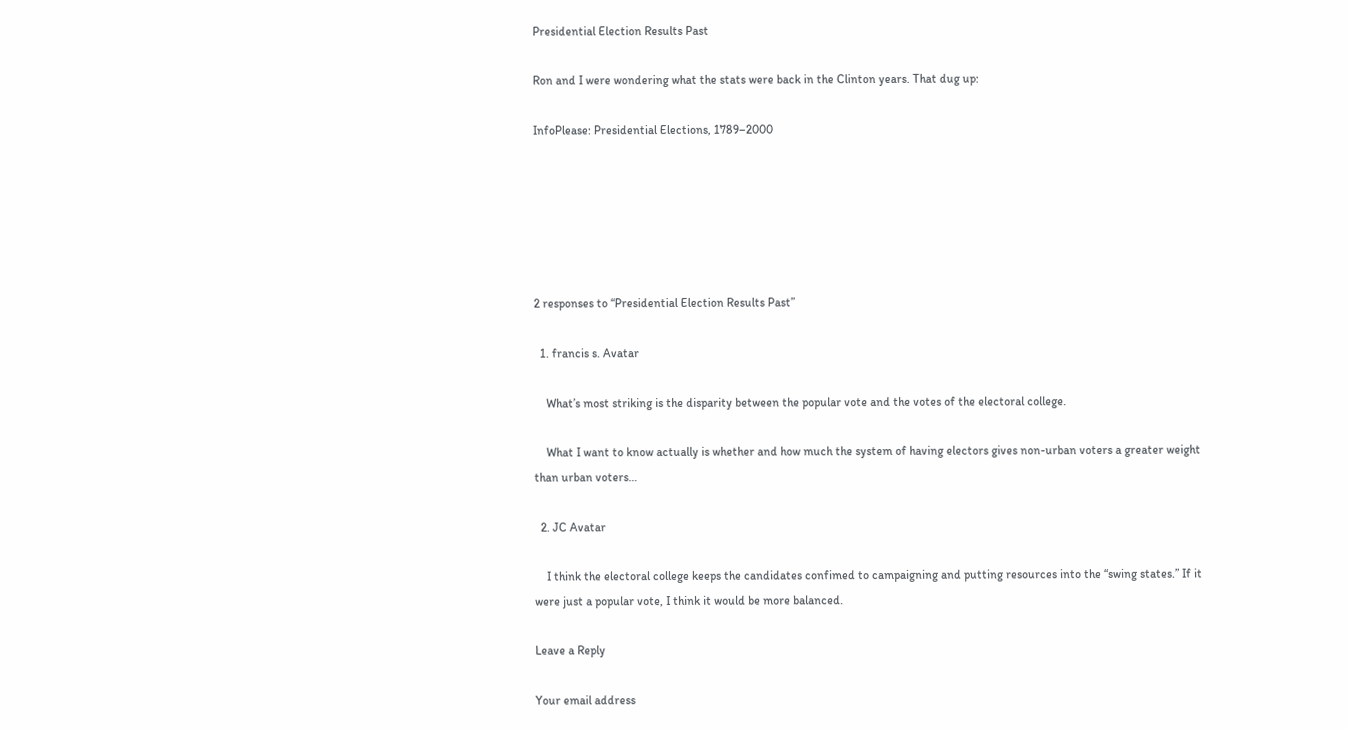Presidential Election Results Past

Ron and I were wondering what the stats were back in the Clinton years. That dug up:

InfoPlease: Presidential Elections, 1789–2000






2 responses to “Presidential Election Results Past”

  1. francis s. Avatar

    What’s most striking is the disparity between the popular vote and the votes of the electoral college.

    What I want to know actually is whether and how much the system of having electors gives non-urban voters a greater weight than urban voters…

  2. JC Avatar

    I think the electoral college keeps the candidates confimed to campaigning and putting resources into the “swing states.” If it were just a popular vote, I think it would be more balanced.

Leave a Reply

Your email address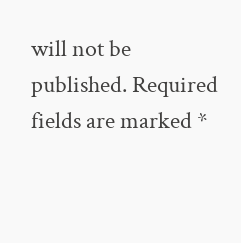will not be published. Required fields are marked *